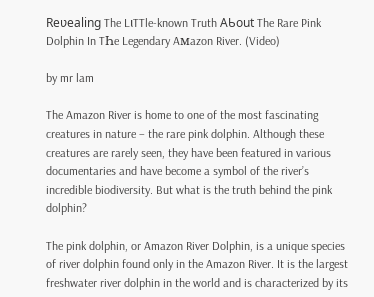Reʋealing The LιTTle-known Truth AƄout The Rare Pink Dolphin In TҺe Legendary Aмazon River. (Video)

by mr lam

The Amazon River is home to one of the most fascinating creatures in nature – the rare pink dolphin. Although these creatures are rarely seen, they have been featured in various documentaries and have become a symbol of the river’s incredible biodiversity. But what is the truth behind the pink dolphin?

The pink dolphin, or Amazon River Dolphin, is a unique species of river dolphin found only in the Amazon River. It is the largest freshwater river dolphin in the world and is characterized by its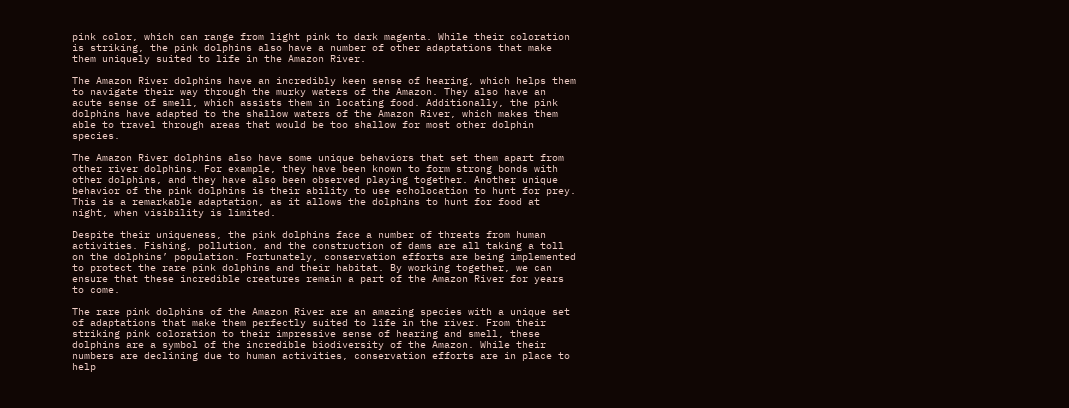pink color, which can range from light pink to dark magenta. While their coloration is striking, the pink dolphins also have a number of other adaptations that make them uniquely suited to life in the Amazon River.

The Amazon River dolphins have an incredibly keen sense of hearing, which helps them to navigate their way through the murky waters of the Amazon. They also have an acute sense of smell, which assists them in locating food. Additionally, the pink dolphins have adapted to the shallow waters of the Amazon River, which makes them able to travel through areas that would be too shallow for most other dolphin species.

The Amazon River dolphins also have some unique behaviors that set them apart from other river dolphins. For example, they have been known to form strong bonds with other dolphins, and they have also been observed playing together. Another unique behavior of the pink dolphins is their ability to use echolocation to hunt for prey. This is a remarkable adaptation, as it allows the dolphins to hunt for food at night, when visibility is limited.

Despite their uniqueness, the pink dolphins face a number of threats from human activities. Fishing, pollution, and the construction of dams are all taking a toll on the dolphins’ population. Fortunately, conservation efforts are being implemented to protect the rare pink dolphins and their habitat. By working together, we can ensure that these incredible creatures remain a part of the Amazon River for years to come.

The rare pink dolphins of the Amazon River are an amazing species with a unique set of adaptations that make them perfectly suited to life in the river. From their striking pink coloration to their impressive sense of hearing and smell, these dolphins are a symbol of the incredible biodiversity of the Amazon. While their numbers are declining due to human activities, conservation efforts are in place to help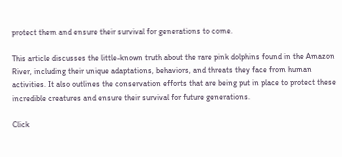protect them and ensure their survival for generations to come.

This article discusses the little-known truth about the rare pink dolphins found in the Amazon River, including their unique adaptations, behaviors, and threats they face from human activities. It also outlines the conservation efforts that are being put in place to protect these incredible creatures and ensure their survival for future generations.

Click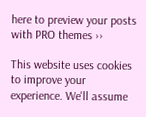here to preview your posts with PRO themes ››

This website uses cookies to improve your experience. We'll assume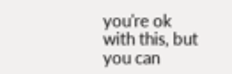you're ok with this, but you can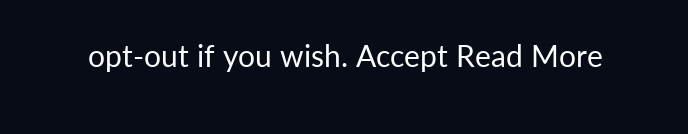opt-out if you wish. Accept Read More